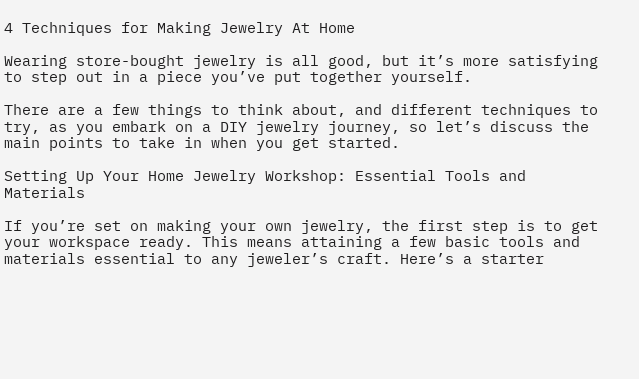4 Techniques for Making Jewelry At Home

Wearing store-bought jewelry is all good, but it’s more satisfying to step out in a piece you’ve put together yourself.

There are a few things to think about, and different techniques to try, as you embark on a DIY jewelry journey, so let’s discuss the main points to take in when you get started.

Setting Up Your Home Jewelry Workshop: Essential Tools and Materials

If you’re set on making your own jewelry, the first step is to get your workspace ready. This means attaining a few basic tools and materials essential to any jeweler’s craft. Here’s a starter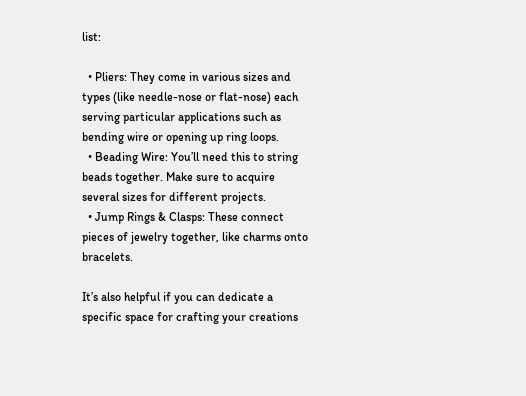list:

  • Pliers: They come in various sizes and types (like needle-nose or flat-nose) each serving particular applications such as bending wire or opening up ring loops.
  • Beading Wire: You’ll need this to string beads together. Make sure to acquire several sizes for different projects.
  • Jump Rings & Clasps: These connect pieces of jewelry together, like charms onto bracelets.

It’s also helpful if you can dedicate a specific space for crafting your creations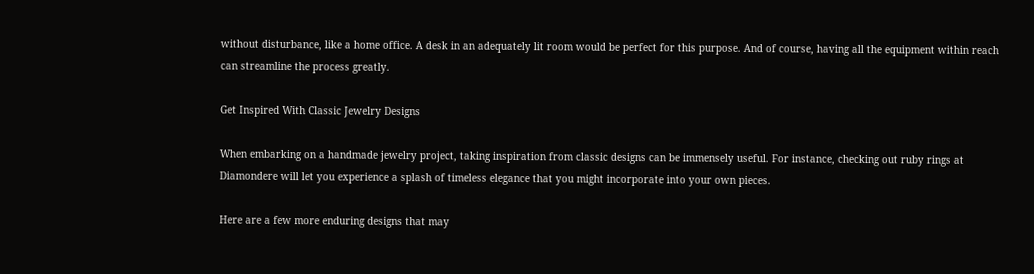without disturbance, like a home office. A desk in an adequately lit room would be perfect for this purpose. And of course, having all the equipment within reach can streamline the process greatly.

Get Inspired With Classic Jewelry Designs

When embarking on a handmade jewelry project, taking inspiration from classic designs can be immensely useful. For instance, checking out ruby rings at Diamondere will let you experience a splash of timeless elegance that you might incorporate into your own pieces.

Here are a few more enduring designs that may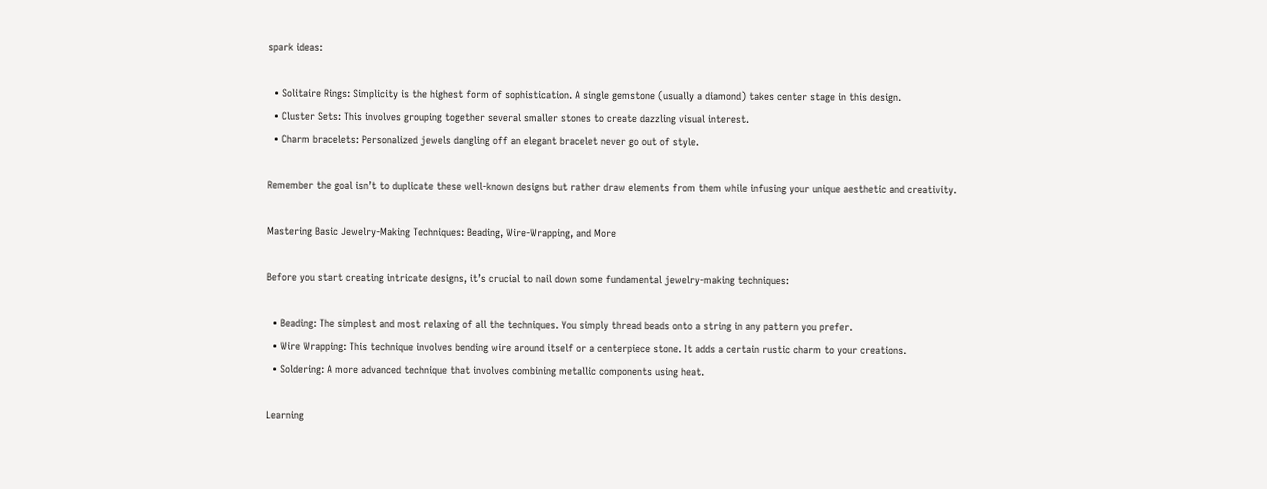spark ideas:

  • Solitaire Rings: Simplicity is the highest form of sophistication. A single gemstone (usually a diamond) takes center stage in this design.
  • Cluster Sets: This involves grouping together several smaller stones to create dazzling visual interest.
  • Charm bracelets: Personalized jewels dangling off an elegant bracelet never go out of style.

Remember the goal isn’t to duplicate these well-known designs but rather draw elements from them while infusing your unique aesthetic and creativity.

Mastering Basic Jewelry-Making Techniques: Beading, Wire-Wrapping, and More

Before you start creating intricate designs, it’s crucial to nail down some fundamental jewelry-making techniques:

  • Beading: The simplest and most relaxing of all the techniques. You simply thread beads onto a string in any pattern you prefer.
  • Wire Wrapping: This technique involves bending wire around itself or a centerpiece stone. It adds a certain rustic charm to your creations.
  • Soldering: A more advanced technique that involves combining metallic components using heat.

Learning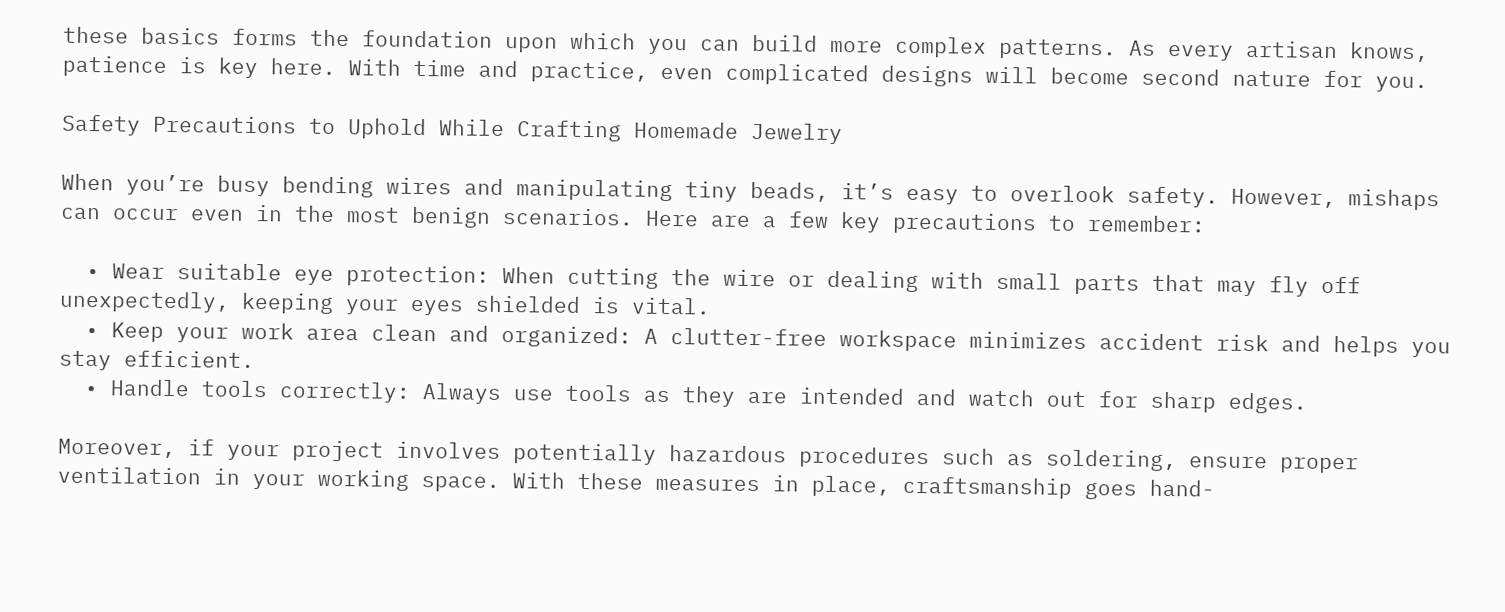these basics forms the foundation upon which you can build more complex patterns. As every artisan knows, patience is key here. With time and practice, even complicated designs will become second nature for you.

Safety Precautions to Uphold While Crafting Homemade Jewelry

When you’re busy bending wires and manipulating tiny beads, it’s easy to overlook safety. However, mishaps can occur even in the most benign scenarios. Here are a few key precautions to remember:

  • Wear suitable eye protection: When cutting the wire or dealing with small parts that may fly off unexpectedly, keeping your eyes shielded is vital.
  • Keep your work area clean and organized: A clutter-free workspace minimizes accident risk and helps you stay efficient.
  • Handle tools correctly: Always use tools as they are intended and watch out for sharp edges.

Moreover, if your project involves potentially hazardous procedures such as soldering, ensure proper ventilation in your working space. With these measures in place, craftsmanship goes hand-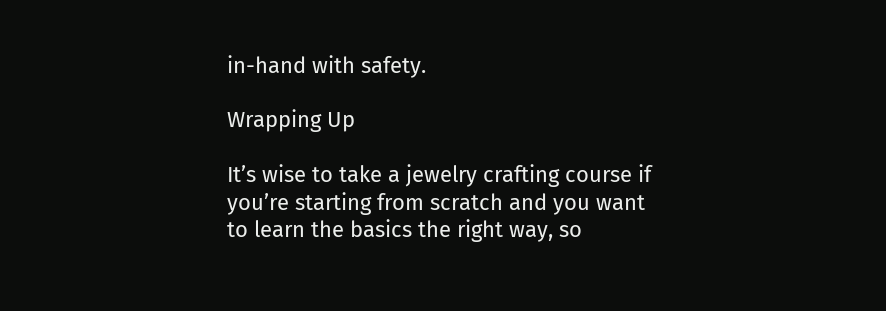in-hand with safety.

Wrapping Up

It’s wise to take a jewelry crafting course if you’re starting from scratch and you want to learn the basics the right way, so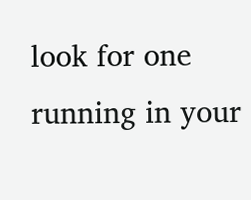look for one running in your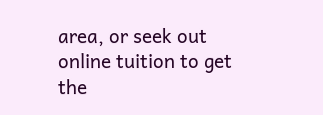area, or seek out online tuition to get the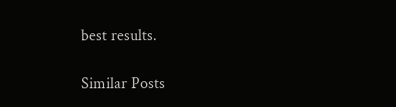best results.

Similar Posts